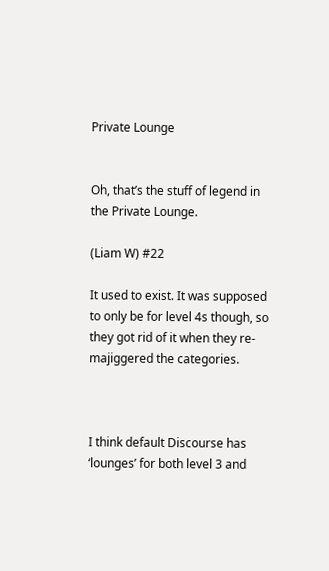Private Lounge


Oh, that’s the stuff of legend in the Private Lounge.

(Liam W) #22

It used to exist. It was supposed to only be for level 4s though, so they got rid of it when they re-majiggered the categories.



I think default Discourse has ‘lounges’ for both level 3 and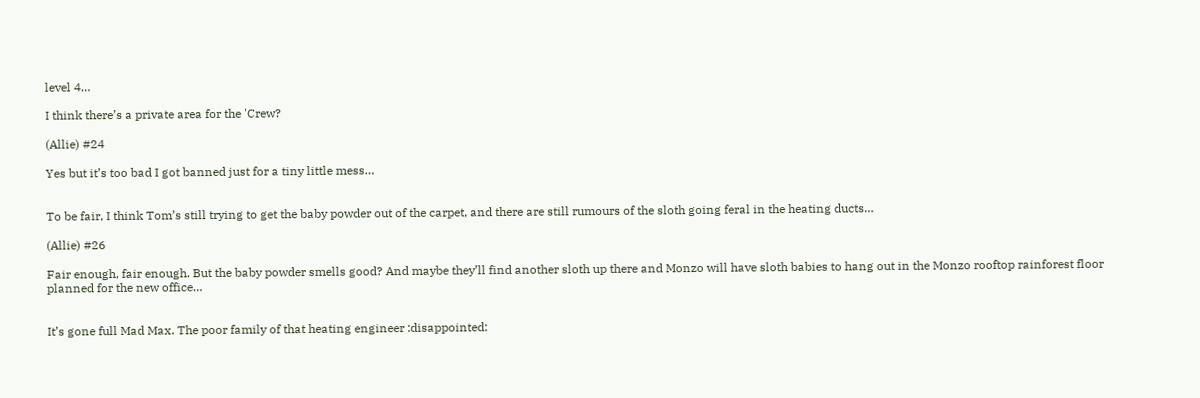level 4…

I think there’s a private area for the 'Crew?

(Allie) #24

Yes but it’s too bad I got banned just for a tiny little mess…


To be fair, I think Tom’s still trying to get the baby powder out of the carpet, and there are still rumours of the sloth going feral in the heating ducts…

(Allie) #26

Fair enough, fair enough. But the baby powder smells good? And maybe they’ll find another sloth up there and Monzo will have sloth babies to hang out in the Monzo rooftop rainforest floor planned for the new office…


It’s gone full Mad Max. The poor family of that heating engineer :disappointed: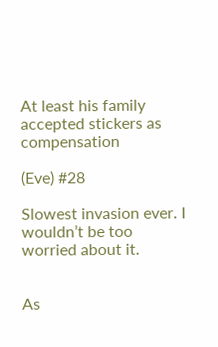At least his family accepted stickers as compensation

(Eve) #28

Slowest invasion ever. I wouldn’t be too worried about it.


As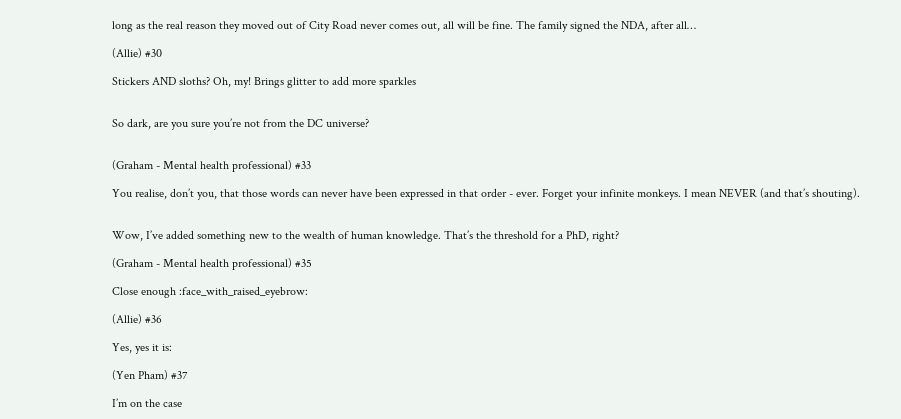long as the real reason they moved out of City Road never comes out, all will be fine. The family signed the NDA, after all…

(Allie) #30

Stickers AND sloths? Oh, my! Brings glitter to add more sparkles


So dark, are you sure you’re not from the DC universe?


(Graham - Mental health professional) #33

You realise, don’t you, that those words can never have been expressed in that order - ever. Forget your infinite monkeys. I mean NEVER (and that’s shouting).


Wow, I’ve added something new to the wealth of human knowledge. That’s the threshold for a PhD, right?

(Graham - Mental health professional) #35

Close enough :face_with_raised_eyebrow:

(Allie) #36

Yes, yes it is:

(Yen Pham) #37

I’m on the case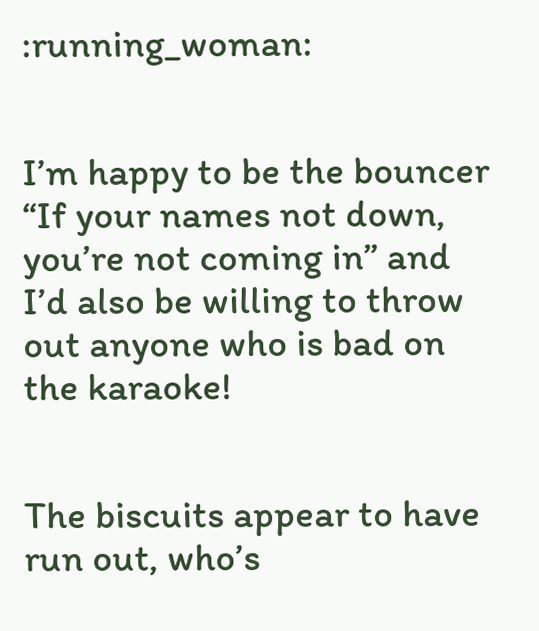:running_woman:


I’m happy to be the bouncer “If your names not down, you’re not coming in” and I’d also be willing to throw out anyone who is bad on the karaoke!


The biscuits appear to have run out, who’s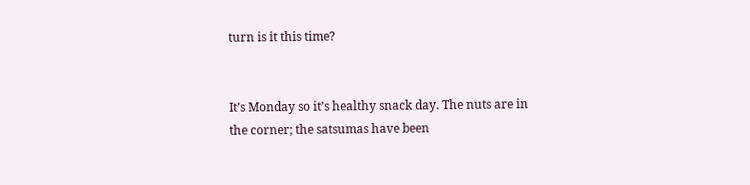turn is it this time?


It’s Monday so it’s healthy snack day. The nuts are in the corner; the satsumas have been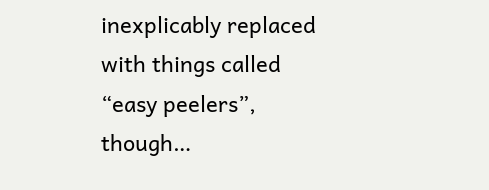inexplicably replaced with things called “easy peelers”, though…